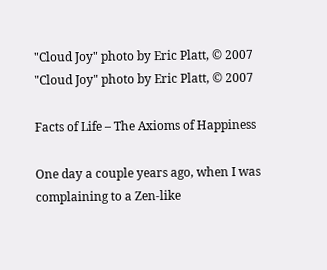"Cloud Joy" photo by Eric Platt, © 2007
"Cloud Joy" photo by Eric Platt, © 2007

Facts of Life – The Axioms of Happiness

One day a couple years ago, when I was complaining to a Zen-like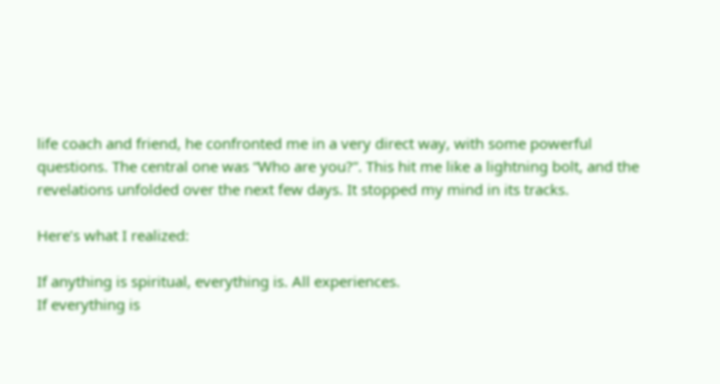life coach and friend, he confronted me in a very direct way, with some powerful questions. The central one was “Who are you?”. This hit me like a lightning bolt, and the revelations unfolded over the next few days. It stopped my mind in its tracks.

Here’s what I realized:

If anything is spiritual, everything is. All experiences.
If everything is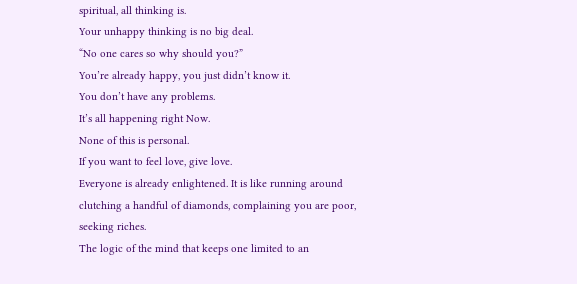spiritual, all thinking is.
Your unhappy thinking is no big deal.
“No one cares so why should you?”
You’re already happy, you just didn’t know it.
You don’t have any problems.
It’s all happening right Now.
None of this is personal.
If you want to feel love, give love.
Everyone is already enlightened. It is like running around clutching a handful of diamonds, complaining you are poor, seeking riches.
The logic of the mind that keeps one limited to an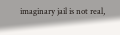imaginary jail is not real,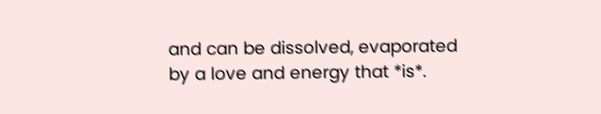and can be dissolved, evaporated by a love and energy that *is*.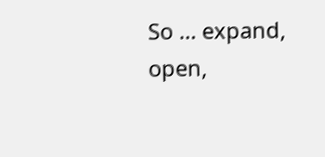So … expand, open,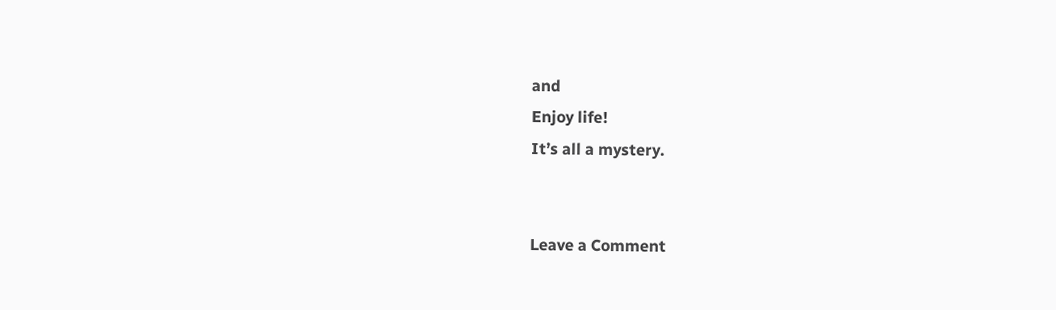and
Enjoy life!
It’s all a mystery.


Leave a Comment